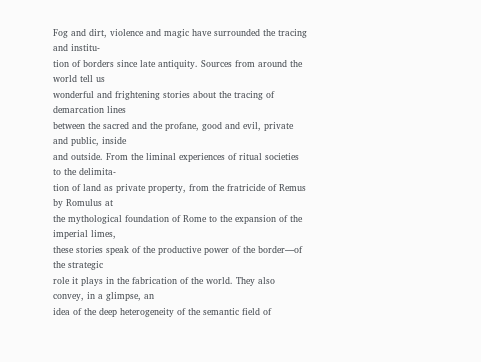Fog and dirt, violence and magic have surrounded the tracing and institu-
tion of borders since late antiquity. Sources from around the world tell us
wonderful and frightening stories about the tracing of demarcation lines
between the sacred and the profane, good and evil, private and public, inside
and outside. From the liminal experiences of ritual societies to the delimita-
tion of land as private property, from the fratricide of Remus by Romulus at
the mythological foundation of Rome to the expansion of the imperial limes,
these stories speak of the productive power of the border—of the strategic
role it plays in the fabrication of the world. They also convey, in a glimpse, an
idea of the deep heterogeneity of the semantic field of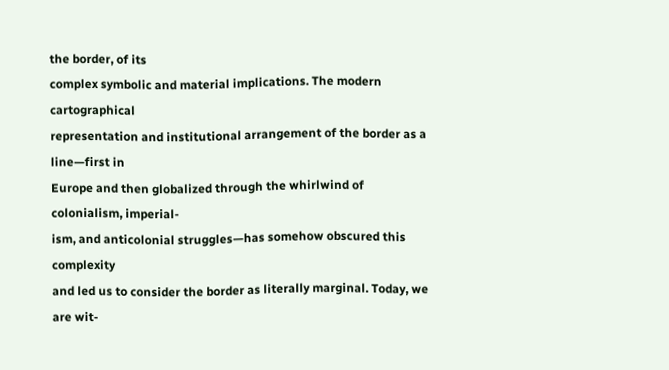the border, of its
complex symbolic and material implications. The modern cartographical
representation and institutional arrangement of the border as a line—first in
Europe and then globalized through the whirlwind of colonialism, imperial-
ism, and anticolonial struggles—has somehow obscured this complexity
and led us to consider the border as literally marginal. Today, we are wit-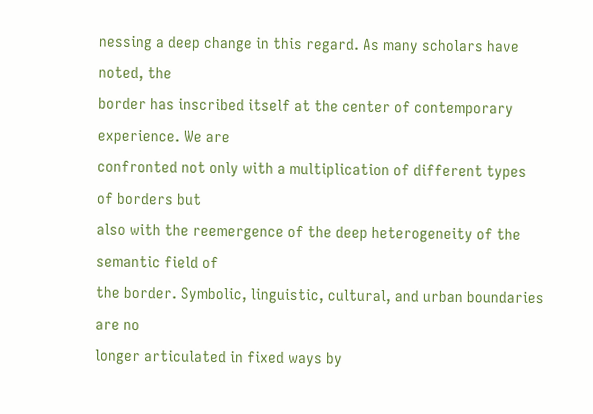nessing a deep change in this regard. As many scholars have noted, the
border has inscribed itself at the center of contemporary experience. We are
confronted not only with a multiplication of different types of borders but
also with the reemergence of the deep heterogeneity of the semantic field of
the border. Symbolic, linguistic, cultural, and urban boundaries are no
longer articulated in fixed ways by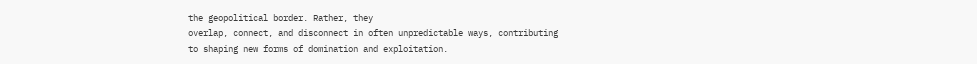the geopolitical border. Rather, they
overlap, connect, and disconnect in often unpredictable ways, contributing
to shaping new forms of domination and exploitation.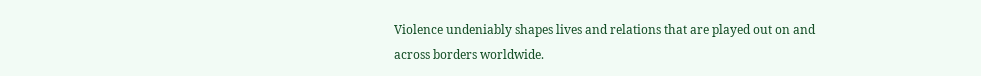Violence undeniably shapes lives and relations that are played out on and
across borders worldwide.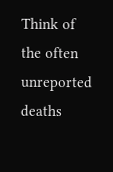Think of the often unreported deaths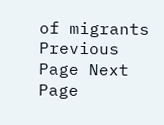of migrants
Previous Page Next Page